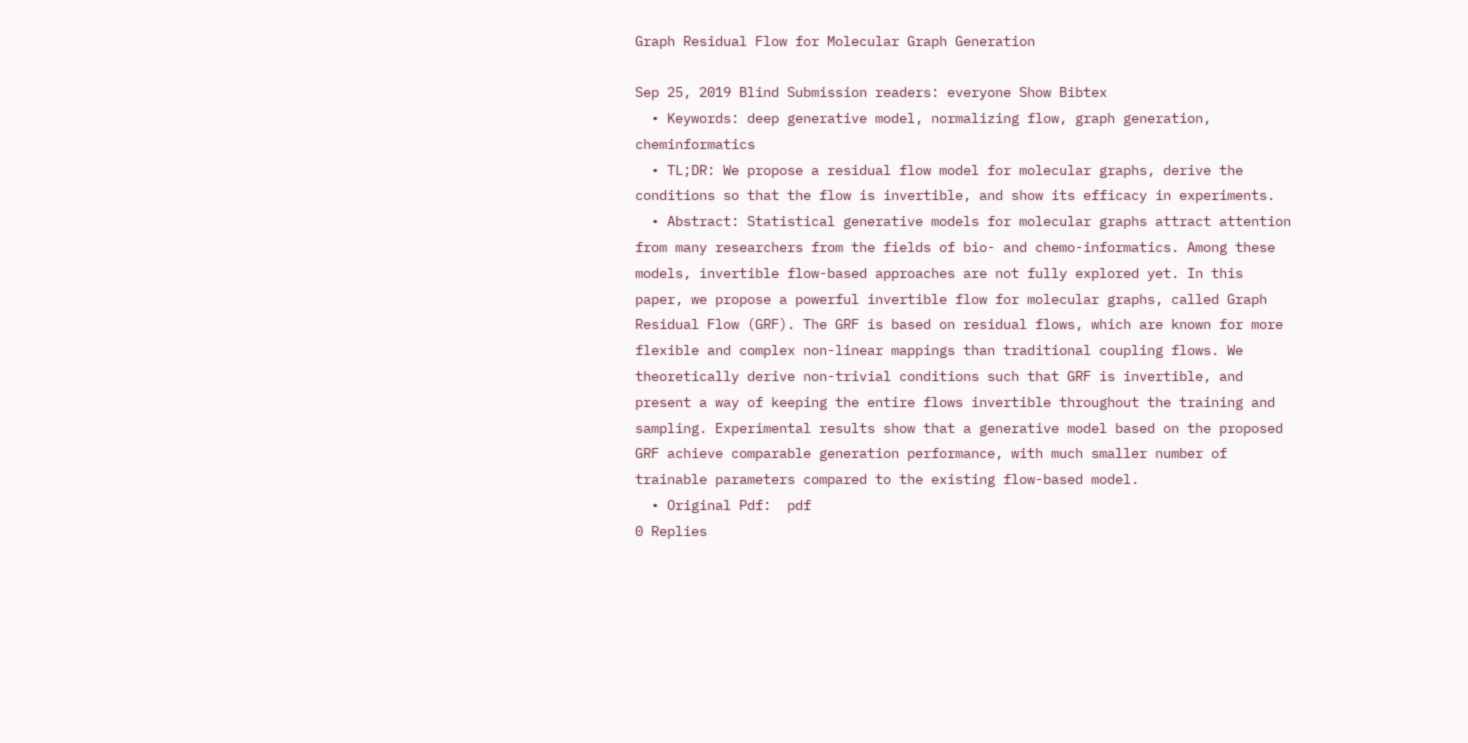Graph Residual Flow for Molecular Graph Generation

Sep 25, 2019 Blind Submission readers: everyone Show Bibtex
  • Keywords: deep generative model, normalizing flow, graph generation, cheminformatics
  • TL;DR: We propose a residual flow model for molecular graphs, derive the conditions so that the flow is invertible, and show its efficacy in experiments.
  • Abstract: Statistical generative models for molecular graphs attract attention from many researchers from the fields of bio- and chemo-informatics. Among these models, invertible flow-based approaches are not fully explored yet. In this paper, we propose a powerful invertible flow for molecular graphs, called Graph Residual Flow (GRF). The GRF is based on residual flows, which are known for more flexible and complex non-linear mappings than traditional coupling flows. We theoretically derive non-trivial conditions such that GRF is invertible, and present a way of keeping the entire flows invertible throughout the training and sampling. Experimental results show that a generative model based on the proposed GRF achieve comparable generation performance, with much smaller number of trainable parameters compared to the existing flow-based model.
  • Original Pdf:  pdf
0 Replies